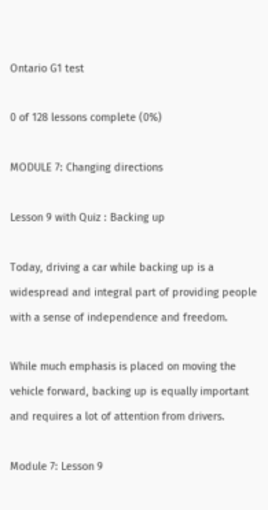Ontario G1 test

0 of 128 lessons complete (0%)

MODULE 7: Changing directions

Lesson 9 with Quiz : Backing up

Today, driving a car while backing up is a widespread and integral part of providing people with a sense of independence and freedom.

While much emphasis is placed on moving the vehicle forward, backing up is equally important and requires a lot of attention from drivers.

Module 7: Lesson 9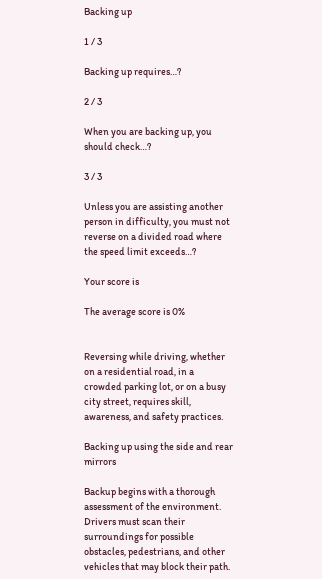Backing up

1 / 3

Backing up requires…?

2 / 3

When you are backing up, you should check…?

3 / 3

Unless you are assisting another person in difficulty, you must not reverse on a divided road where the speed limit exceeds…?

Your score is

The average score is 0%


Reversing while driving, whether on a residential road, in a crowded parking lot, or on a busy city street, requires skill, awareness, and safety practices.

Backing up using the side and rear mirrors

Backup begins with a thorough assessment of the environment. Drivers must scan their surroundings for possible obstacles, pedestrians, and other vehicles that may block their path.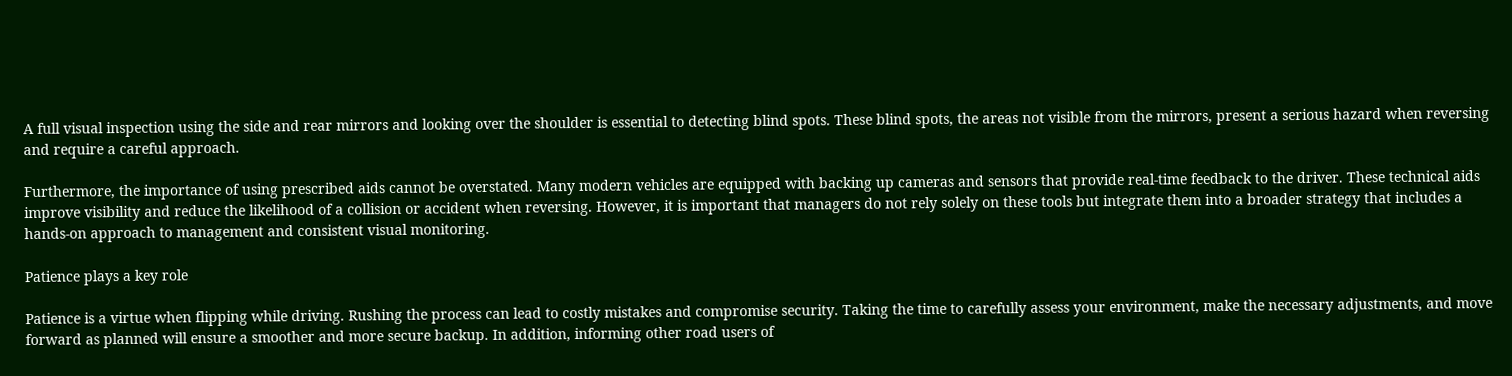A full visual inspection using the side and rear mirrors and looking over the shoulder is essential to detecting blind spots. These blind spots, the areas not visible from the mirrors, present a serious hazard when reversing and require a careful approach.

Furthermore, the importance of using prescribed aids cannot be overstated. Many modern vehicles are equipped with backing up cameras and sensors that provide real-time feedback to the driver. These technical aids improve visibility and reduce the likelihood of a collision or accident when reversing. However, it is important that managers do not rely solely on these tools but integrate them into a broader strategy that includes a hands-on approach to management and consistent visual monitoring.

Patience plays a key role

Patience is a virtue when flipping while driving. Rushing the process can lead to costly mistakes and compromise security. Taking the time to carefully assess your environment, make the necessary adjustments, and move forward as planned will ensure a smoother and more secure backup. In addition, informing other road users of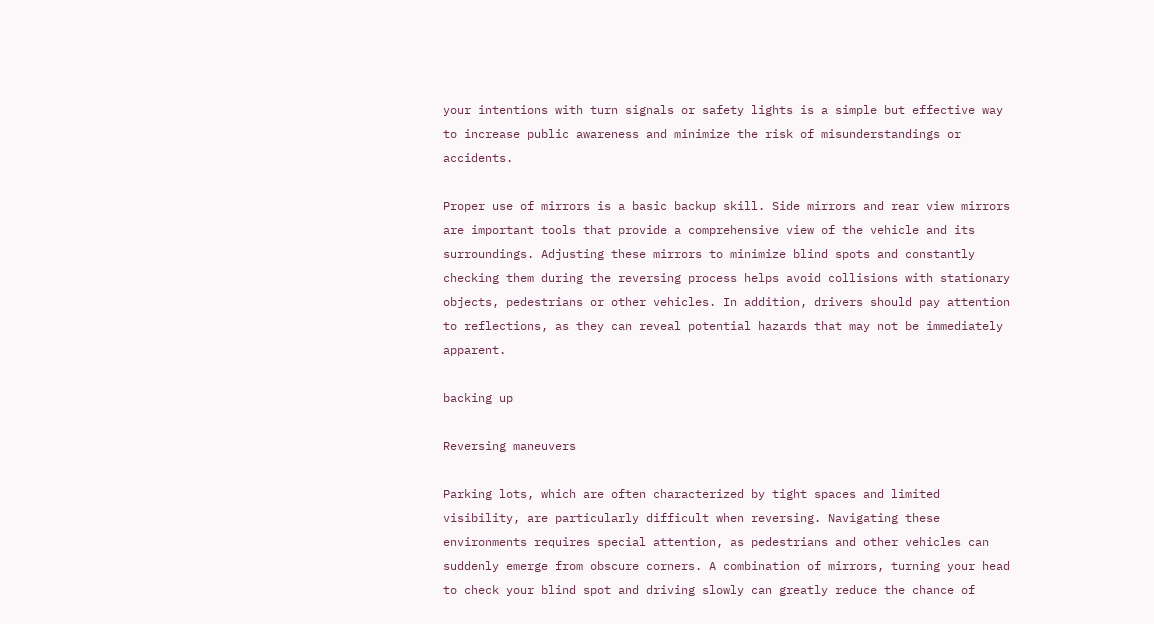your intentions with turn signals or safety lights is a simple but effective way to increase public awareness and minimize the risk of misunderstandings or accidents.

Proper use of mirrors is a basic backup skill. Side mirrors and rear view mirrors are important tools that provide a comprehensive view of the vehicle and its surroundings. Adjusting these mirrors to minimize blind spots and constantly checking them during the reversing process helps avoid collisions with stationary objects, pedestrians or other vehicles. In addition, drivers should pay attention to reflections, as they can reveal potential hazards that may not be immediately apparent.

backing up

Reversing maneuvers

Parking lots, which are often characterized by tight spaces and limited visibility, are particularly difficult when reversing. Navigating these environments requires special attention, as pedestrians and other vehicles can suddenly emerge from obscure corners. A combination of mirrors, turning your head to check your blind spot and driving slowly can greatly reduce the chance of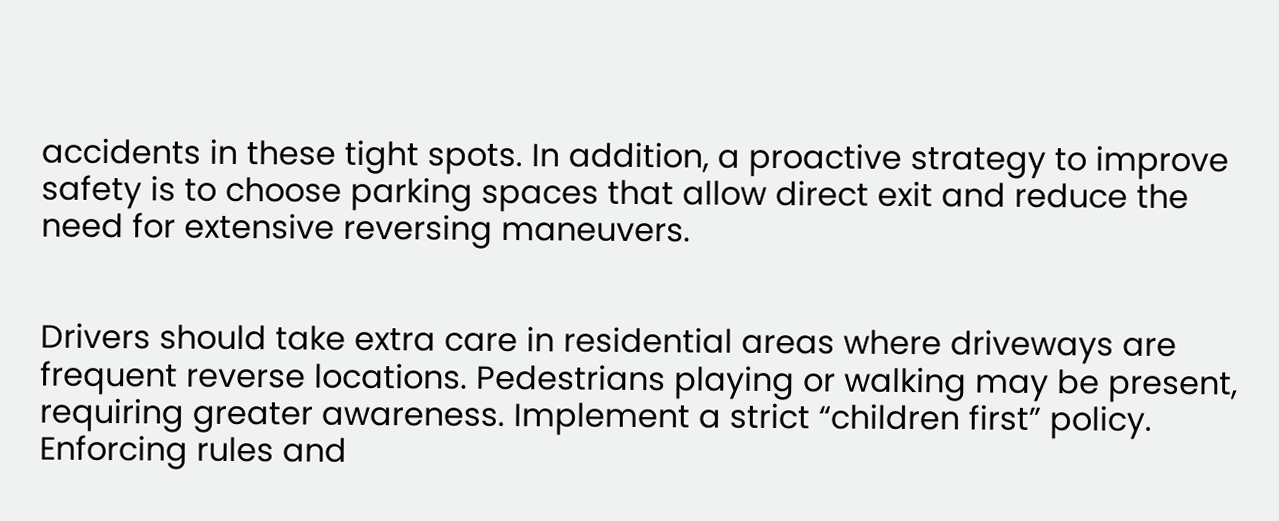accidents in these tight spots. In addition, a proactive strategy to improve safety is to choose parking spaces that allow direct exit and reduce the need for extensive reversing maneuvers.


Drivers should take extra care in residential areas where driveways are frequent reverse locations. Pedestrians playing or walking may be present, requiring greater awareness. Implement a strict “children first” policy. Enforcing rules and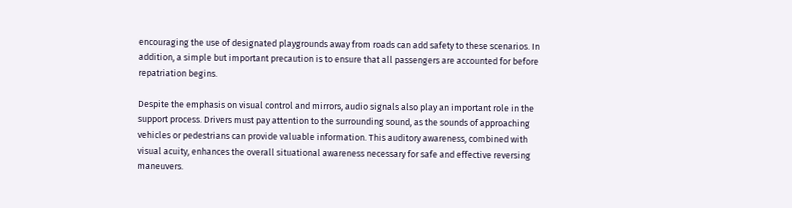encouraging the use of designated playgrounds away from roads can add safety to these scenarios. In addition, a simple but important precaution is to ensure that all passengers are accounted for before repatriation begins.

Despite the emphasis on visual control and mirrors, audio signals also play an important role in the support process. Drivers must pay attention to the surrounding sound, as the sounds of approaching vehicles or pedestrians can provide valuable information. This auditory awareness, combined with visual acuity, enhances the overall situational awareness necessary for safe and effective reversing maneuvers.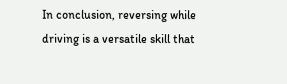In conclusion, reversing while driving is a versatile skill that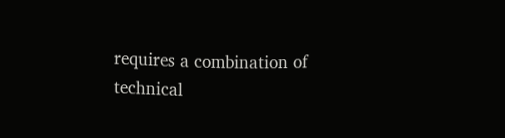requires a combination of technical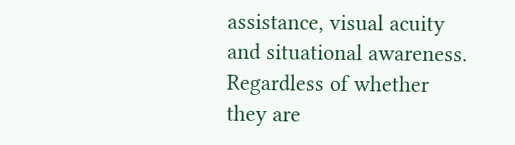assistance, visual acuity and situational awareness. Regardless of whether they are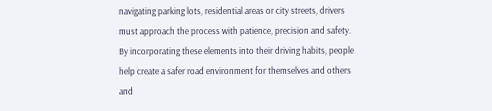navigating parking lots, residential areas or city streets, drivers must approach the process with patience, precision and safety. By incorporating these elements into their driving habits, people help create a safer road environment for themselves and others and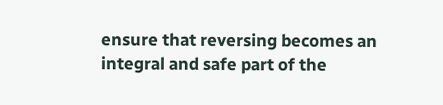ensure that reversing becomes an integral and safe part of the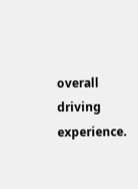overall driving experience.